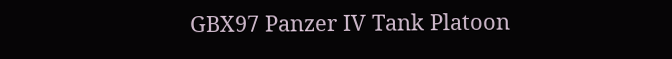GBX97 Panzer IV Tank Platoon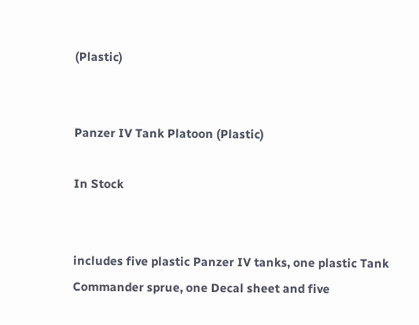(Plastic)


Panzer IV Tank Platoon (Plastic)

In Stock


includes five plastic Panzer IV tanks, one plastic Tank Commander sprue, one Decal sheet and five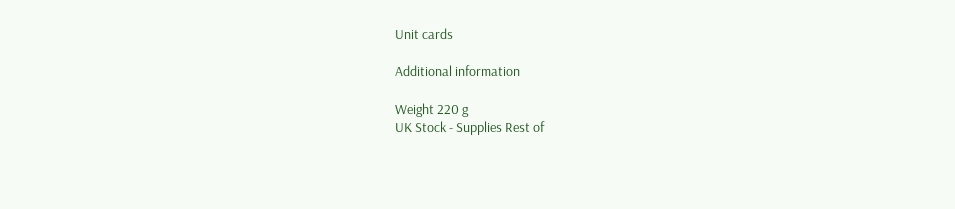Unit cards

Additional information

Weight 220 g
UK Stock - Supplies Rest of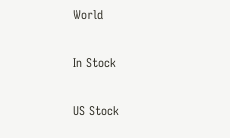World

In Stock

US Stock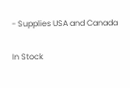- Supplies USA and Canada

In Stock